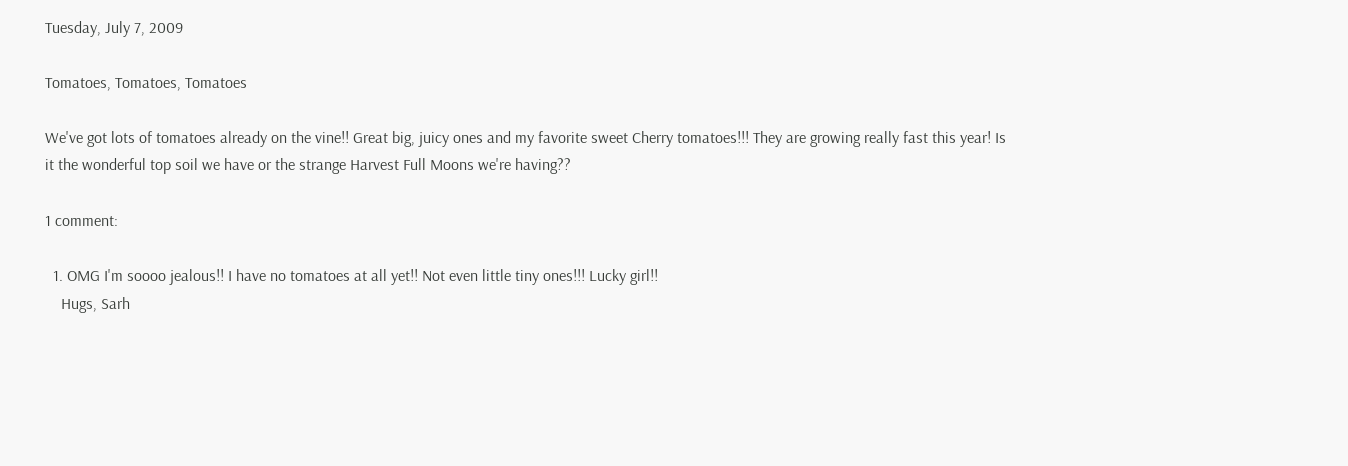Tuesday, July 7, 2009

Tomatoes, Tomatoes, Tomatoes

We've got lots of tomatoes already on the vine!! Great big, juicy ones and my favorite sweet Cherry tomatoes!!! They are growing really fast this year! Is it the wonderful top soil we have or the strange Harvest Full Moons we're having??

1 comment:

  1. OMG I'm soooo jealous!! I have no tomatoes at all yet!! Not even little tiny ones!!! Lucky girl!!
    Hugs, Sarh